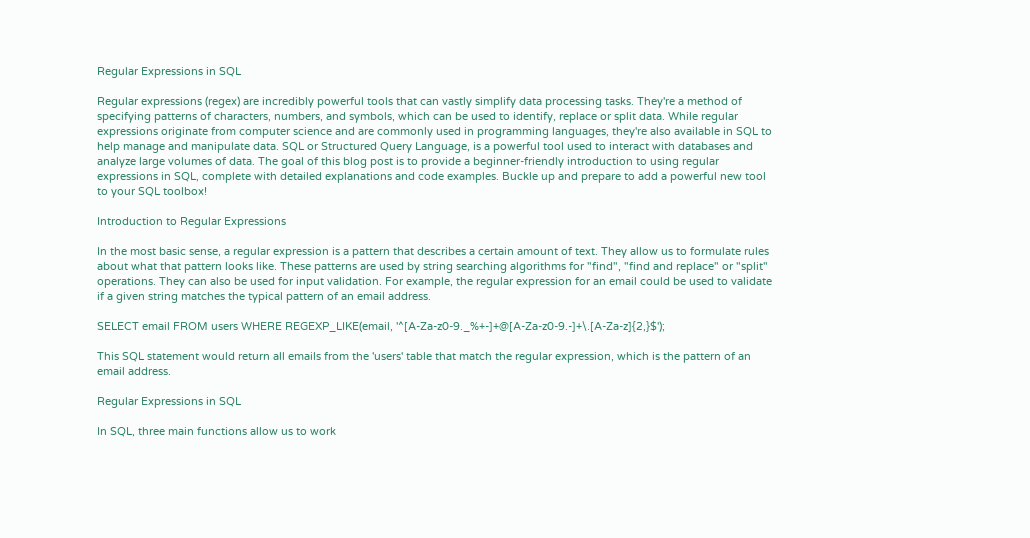Regular Expressions in SQL

Regular expressions (regex) are incredibly powerful tools that can vastly simplify data processing tasks. They're a method of specifying patterns of characters, numbers, and symbols, which can be used to identify, replace or split data. While regular expressions originate from computer science and are commonly used in programming languages, they're also available in SQL to help manage and manipulate data. SQL or Structured Query Language, is a powerful tool used to interact with databases and analyze large volumes of data. The goal of this blog post is to provide a beginner-friendly introduction to using regular expressions in SQL, complete with detailed explanations and code examples. Buckle up and prepare to add a powerful new tool to your SQL toolbox!

Introduction to Regular Expressions

In the most basic sense, a regular expression is a pattern that describes a certain amount of text. They allow us to formulate rules about what that pattern looks like. These patterns are used by string searching algorithms for "find", "find and replace" or "split" operations. They can also be used for input validation. For example, the regular expression for an email could be used to validate if a given string matches the typical pattern of an email address.

SELECT email FROM users WHERE REGEXP_LIKE(email, '^[A-Za-z0-9._%+-]+@[A-Za-z0-9.-]+\.[A-Za-z]{2,}$');

This SQL statement would return all emails from the 'users' table that match the regular expression, which is the pattern of an email address.

Regular Expressions in SQL

In SQL, three main functions allow us to work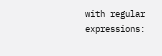with regular expressions: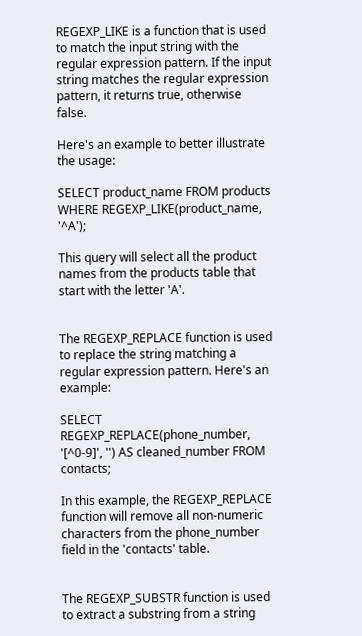REGEXP_LIKE is a function that is used to match the input string with the regular expression pattern. If the input string matches the regular expression pattern, it returns true, otherwise false.

Here's an example to better illustrate the usage:

SELECT product_name FROM products WHERE REGEXP_LIKE(product_name, '^A');

This query will select all the product names from the products table that start with the letter 'A'.


The REGEXP_REPLACE function is used to replace the string matching a regular expression pattern. Here's an example:

SELECT REGEXP_REPLACE(phone_number, '[^0-9]', '') AS cleaned_number FROM contacts;

In this example, the REGEXP_REPLACE function will remove all non-numeric characters from the phone_number field in the 'contacts' table.


The REGEXP_SUBSTR function is used to extract a substring from a string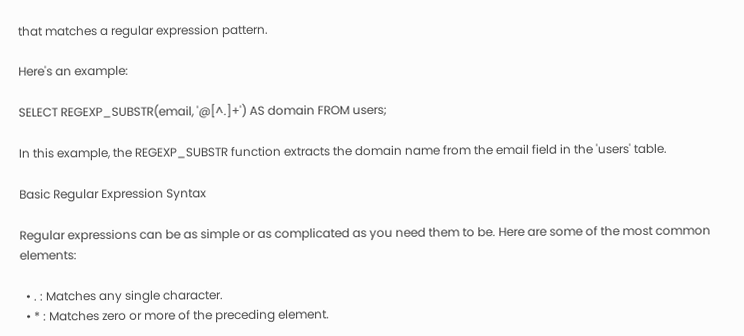that matches a regular expression pattern.

Here's an example:

SELECT REGEXP_SUBSTR(email, '@[^.]+') AS domain FROM users;

In this example, the REGEXP_SUBSTR function extracts the domain name from the email field in the 'users' table.

Basic Regular Expression Syntax

Regular expressions can be as simple or as complicated as you need them to be. Here are some of the most common elements:

  • . : Matches any single character.
  • * : Matches zero or more of the preceding element.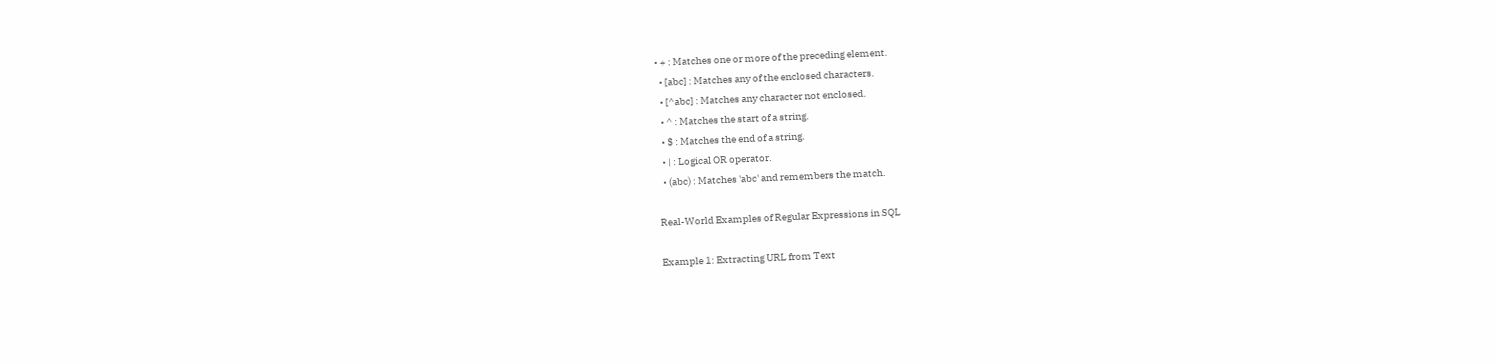• + : Matches one or more of the preceding element.
  • [abc] : Matches any of the enclosed characters.
  • [^abc] : Matches any character not enclosed.
  • ^ : Matches the start of a string.
  • $ : Matches the end of a string.
  • | : Logical OR operator.
  • (abc) : Matches 'abc' and remembers the match.

Real-World Examples of Regular Expressions in SQL

Example 1: Extracting URL from Text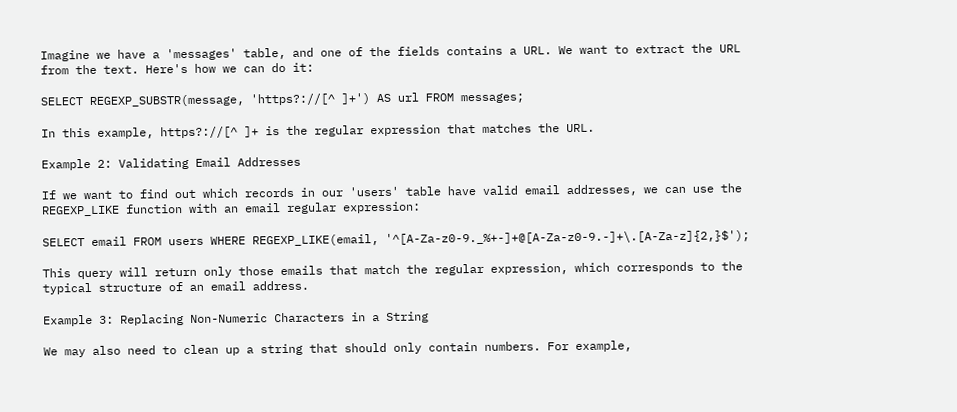Imagine we have a 'messages' table, and one of the fields contains a URL. We want to extract the URL from the text. Here's how we can do it:

SELECT REGEXP_SUBSTR(message, 'https?://[^ ]+') AS url FROM messages;

In this example, https?://[^ ]+ is the regular expression that matches the URL.

Example 2: Validating Email Addresses

If we want to find out which records in our 'users' table have valid email addresses, we can use the REGEXP_LIKE function with an email regular expression:

SELECT email FROM users WHERE REGEXP_LIKE(email, '^[A-Za-z0-9._%+-]+@[A-Za-z0-9.-]+\.[A-Za-z]{2,}$');

This query will return only those emails that match the regular expression, which corresponds to the typical structure of an email address.

Example 3: Replacing Non-Numeric Characters in a String

We may also need to clean up a string that should only contain numbers. For example,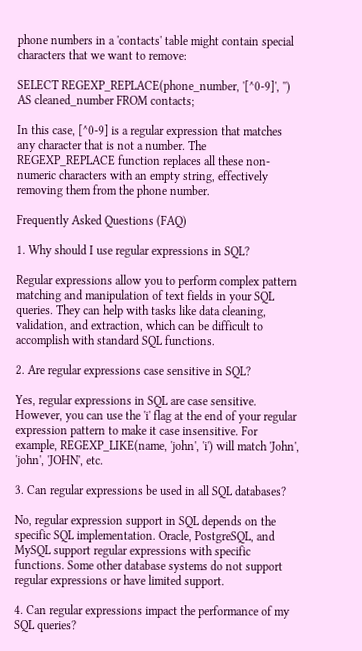phone numbers in a 'contacts' table might contain special characters that we want to remove:

SELECT REGEXP_REPLACE(phone_number, '[^0-9]', '') AS cleaned_number FROM contacts;

In this case, [^0-9] is a regular expression that matches any character that is not a number. The REGEXP_REPLACE function replaces all these non-numeric characters with an empty string, effectively removing them from the phone number.

Frequently Asked Questions (FAQ)

1. Why should I use regular expressions in SQL?

Regular expressions allow you to perform complex pattern matching and manipulation of text fields in your SQL queries. They can help with tasks like data cleaning, validation, and extraction, which can be difficult to accomplish with standard SQL functions.

2. Are regular expressions case sensitive in SQL?

Yes, regular expressions in SQL are case sensitive. However, you can use the 'i' flag at the end of your regular expression pattern to make it case insensitive. For example, REGEXP_LIKE(name, 'john', 'i') will match 'John', 'john', 'JOHN', etc.

3. Can regular expressions be used in all SQL databases?

No, regular expression support in SQL depends on the specific SQL implementation. Oracle, PostgreSQL, and MySQL support regular expressions with specific functions. Some other database systems do not support regular expressions or have limited support.

4. Can regular expressions impact the performance of my SQL queries?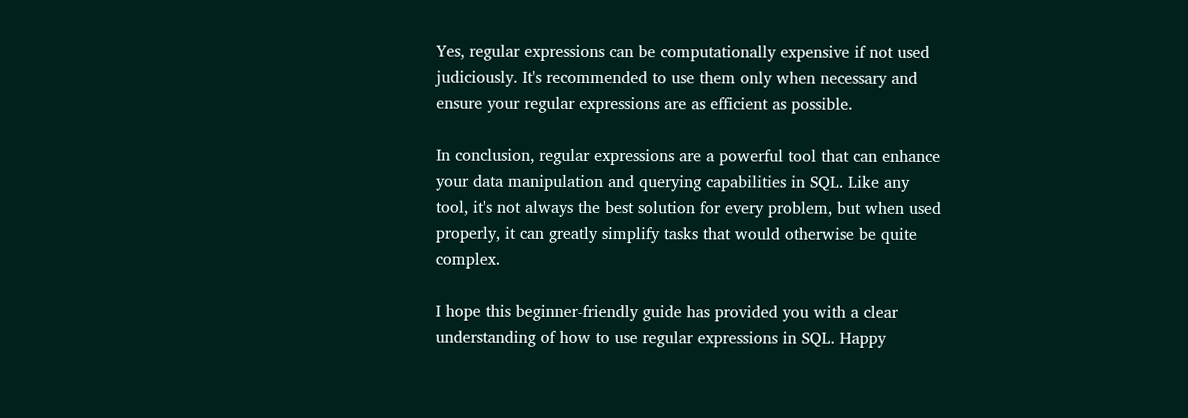Yes, regular expressions can be computationally expensive if not used judiciously. It's recommended to use them only when necessary and ensure your regular expressions are as efficient as possible.

In conclusion, regular expressions are a powerful tool that can enhance your data manipulation and querying capabilities in SQL. Like any tool, it's not always the best solution for every problem, but when used properly, it can greatly simplify tasks that would otherwise be quite complex.

I hope this beginner-friendly guide has provided you with a clear understanding of how to use regular expressions in SQL. Happy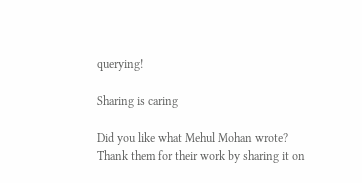querying!

Sharing is caring

Did you like what Mehul Mohan wrote? Thank them for their work by sharing it on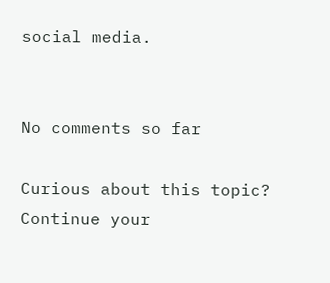social media.


No comments so far

Curious about this topic? Continue your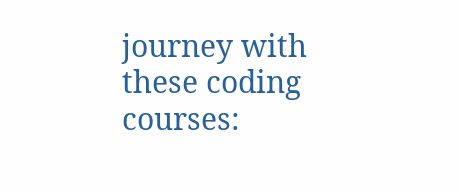journey with these coding courses: